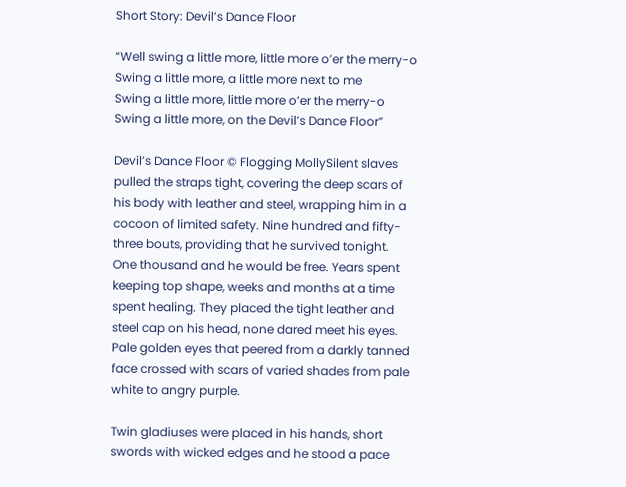Short Story: Devil’s Dance Floor

“Well swing a little more, little more o’er the merry-o
Swing a little more, a little more next to me
Swing a little more, little more o’er the merry-o
Swing a little more, on the Devil’s Dance Floor”

Devil’s Dance Floor © Flogging MollySilent slaves pulled the straps tight, covering the deep scars of his body with leather and steel, wrapping him in a cocoon of limited safety. Nine hundred and fifty-three bouts, providing that he survived tonight. One thousand and he would be free. Years spent keeping top shape, weeks and months at a time spent healing. They placed the tight leather and steel cap on his head, none dared meet his eyes. Pale golden eyes that peered from a darkly tanned face crossed with scars of varied shades from pale white to angry purple.

Twin gladiuses were placed in his hands, short swords with wicked edges and he stood a pace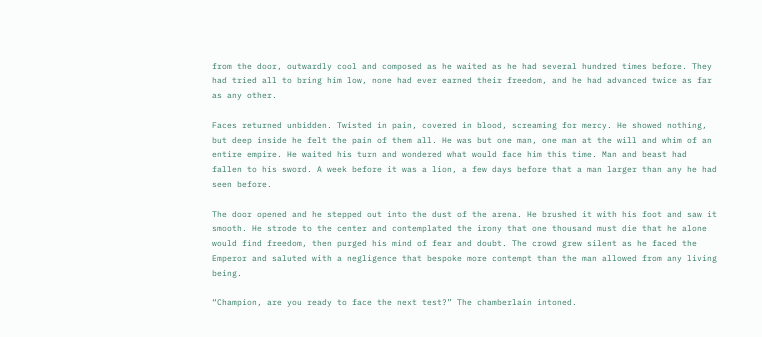from the door, outwardly cool and composed as he waited as he had several hundred times before. They had tried all to bring him low, none had ever earned their freedom, and he had advanced twice as far as any other.

Faces returned unbidden. Twisted in pain, covered in blood, screaming for mercy. He showed nothing, but deep inside he felt the pain of them all. He was but one man, one man at the will and whim of an entire empire. He waited his turn and wondered what would face him this time. Man and beast had fallen to his sword. A week before it was a lion, a few days before that a man larger than any he had seen before.

The door opened and he stepped out into the dust of the arena. He brushed it with his foot and saw it smooth. He strode to the center and contemplated the irony that one thousand must die that he alone would find freedom, then purged his mind of fear and doubt. The crowd grew silent as he faced the Emperor and saluted with a negligence that bespoke more contempt than the man allowed from any living being.

“Champion, are you ready to face the next test?” The chamberlain intoned.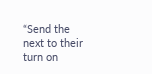“Send the next to their turn on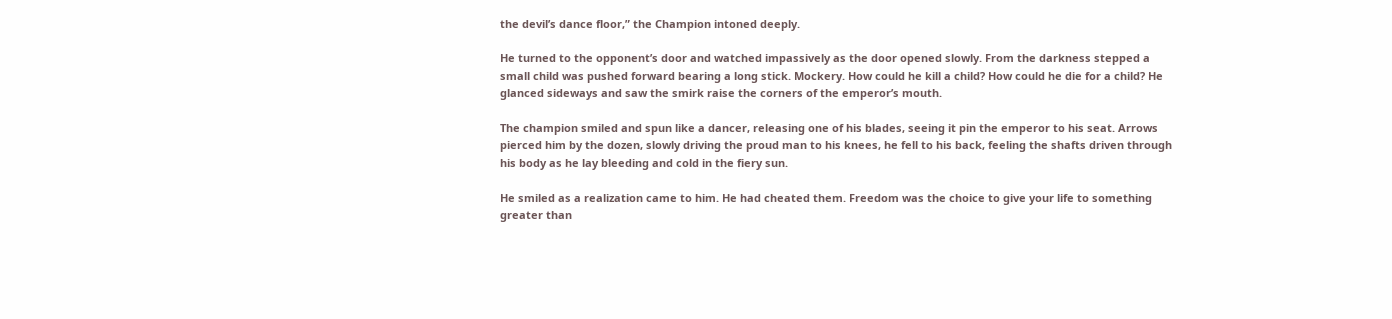the devil’s dance floor,” the Champion intoned deeply.

He turned to the opponent’s door and watched impassively as the door opened slowly. From the darkness stepped a small child was pushed forward bearing a long stick. Mockery. How could he kill a child? How could he die for a child? He glanced sideways and saw the smirk raise the corners of the emperor’s mouth.

The champion smiled and spun like a dancer, releasing one of his blades, seeing it pin the emperor to his seat. Arrows pierced him by the dozen, slowly driving the proud man to his knees, he fell to his back, feeling the shafts driven through his body as he lay bleeding and cold in the fiery sun.

He smiled as a realization came to him. He had cheated them. Freedom was the choice to give your life to something greater than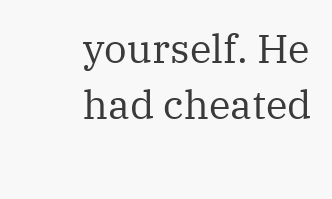yourself. He had cheated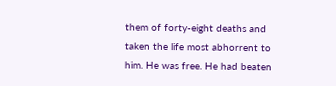them of forty-eight deaths and taken the life most abhorrent to him. He was free. He had beaten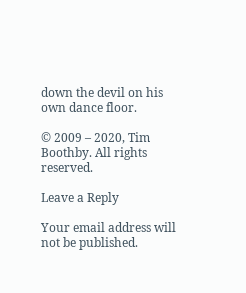down the devil on his own dance floor.

© 2009 – 2020, Tim Boothby. All rights reserved.

Leave a Reply

Your email address will not be published.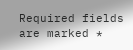Required fields are marked *